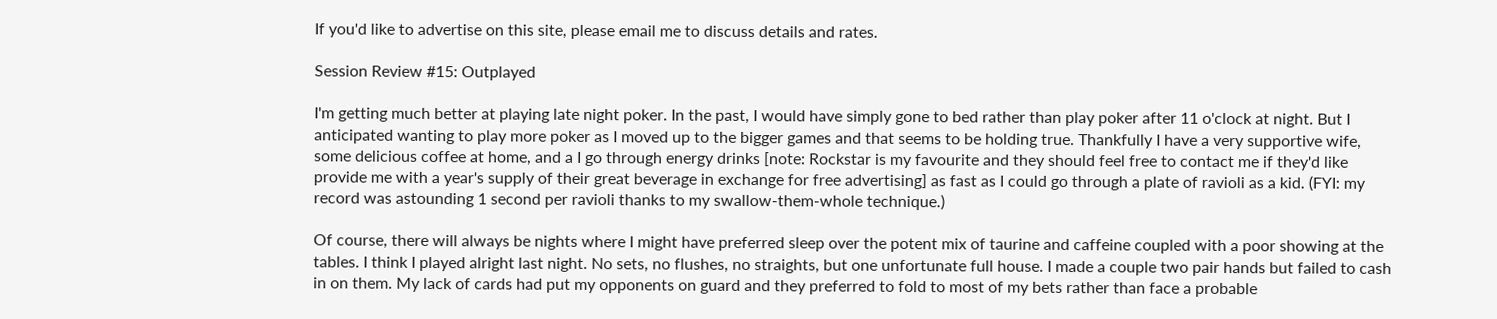If you'd like to advertise on this site, please email me to discuss details and rates.

Session Review #15: Outplayed

I'm getting much better at playing late night poker. In the past, I would have simply gone to bed rather than play poker after 11 o'clock at night. But I anticipated wanting to play more poker as I moved up to the bigger games and that seems to be holding true. Thankfully I have a very supportive wife, some delicious coffee at home, and a I go through energy drinks [note: Rockstar is my favourite and they should feel free to contact me if they'd like provide me with a year's supply of their great beverage in exchange for free advertising] as fast as I could go through a plate of ravioli as a kid. (FYI: my record was astounding 1 second per ravioli thanks to my swallow-them-whole technique.)

Of course, there will always be nights where I might have preferred sleep over the potent mix of taurine and caffeine coupled with a poor showing at the tables. I think I played alright last night. No sets, no flushes, no straights, but one unfortunate full house. I made a couple two pair hands but failed to cash in on them. My lack of cards had put my opponents on guard and they preferred to fold to most of my bets rather than face a probable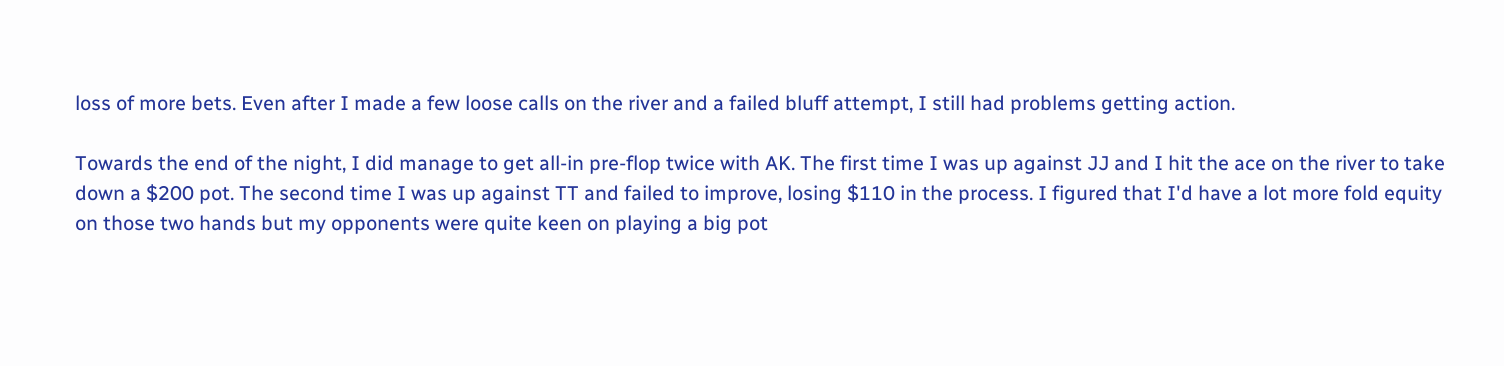loss of more bets. Even after I made a few loose calls on the river and a failed bluff attempt, I still had problems getting action.

Towards the end of the night, I did manage to get all-in pre-flop twice with AK. The first time I was up against JJ and I hit the ace on the river to take down a $200 pot. The second time I was up against TT and failed to improve, losing $110 in the process. I figured that I'd have a lot more fold equity on those two hands but my opponents were quite keen on playing a big pot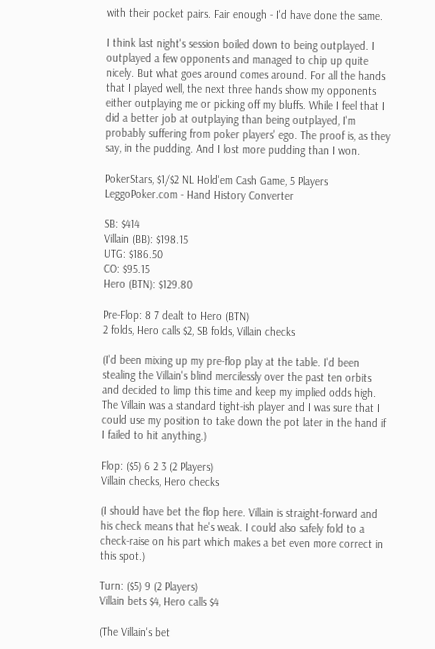with their pocket pairs. Fair enough - I'd have done the same.

I think last night's session boiled down to being outplayed. I outplayed a few opponents and managed to chip up quite nicely. But what goes around comes around. For all the hands that I played well, the next three hands show my opponents either outplaying me or picking off my bluffs. While I feel that I did a better job at outplaying than being outplayed, I'm probably suffering from poker players' ego. The proof is, as they say, in the pudding. And I lost more pudding than I won.

PokerStars, $1/$2 NL Hold'em Cash Game, 5 Players
LeggoPoker.com - Hand History Converter

SB: $414
Villain (BB): $198.15
UTG: $186.50
CO: $95.15
Hero (BTN): $129.80

Pre-Flop: 8 7 dealt to Hero (BTN)
2 folds, Hero calls $2, SB folds, Villain checks

(I'd been mixing up my pre-flop play at the table. I'd been stealing the Villain's blind mercilessly over the past ten orbits and decided to limp this time and keep my implied odds high. The Villain was a standard tight-ish player and I was sure that I could use my position to take down the pot later in the hand if I failed to hit anything.)

Flop: ($5) 6 2 3 (2 Players)
Villain checks, Hero checks

(I should have bet the flop here. Villain is straight-forward and his check means that he's weak. I could also safely fold to a check-raise on his part which makes a bet even more correct in this spot.)

Turn: ($5) 9 (2 Players)
Villain bets $4, Hero calls $4

(The Villain's bet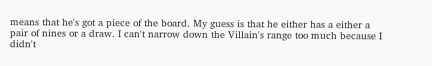means that he's got a piece of the board. My guess is that he either has a either a pair of nines or a draw. I can't narrow down the Villain's range too much because I didn't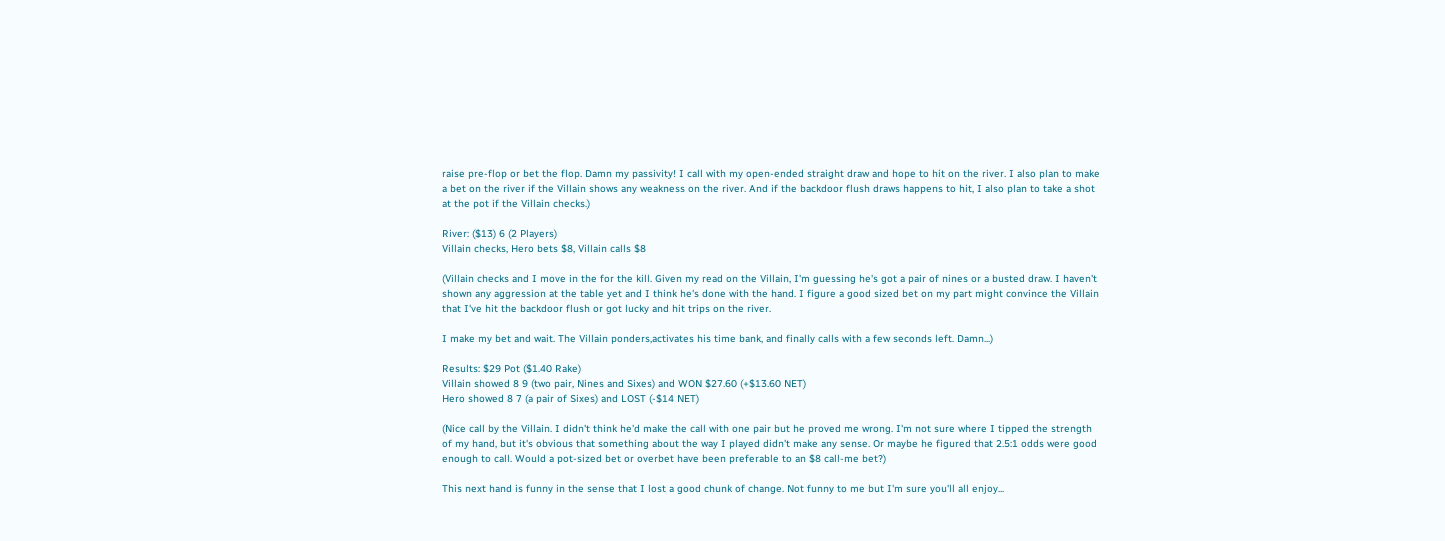raise pre-flop or bet the flop. Damn my passivity! I call with my open-ended straight draw and hope to hit on the river. I also plan to make a bet on the river if the Villain shows any weakness on the river. And if the backdoor flush draws happens to hit, I also plan to take a shot at the pot if the Villain checks.)

River: ($13) 6 (2 Players)
Villain checks, Hero bets $8, Villain calls $8

(Villain checks and I move in the for the kill. Given my read on the Villain, I'm guessing he's got a pair of nines or a busted draw. I haven't shown any aggression at the table yet and I think he's done with the hand. I figure a good sized bet on my part might convince the Villain that I've hit the backdoor flush or got lucky and hit trips on the river.

I make my bet and wait. The Villain ponders,activates his time bank, and finally calls with a few seconds left. Damn...)

Results: $29 Pot ($1.40 Rake)
Villain showed 8 9 (two pair, Nines and Sixes) and WON $27.60 (+$13.60 NET)
Hero showed 8 7 (a pair of Sixes) and LOST (-$14 NET)

(Nice call by the Villain. I didn't think he'd make the call with one pair but he proved me wrong. I'm not sure where I tipped the strength of my hand, but it's obvious that something about the way I played didn't make any sense. Or maybe he figured that 2.5:1 odds were good enough to call. Would a pot-sized bet or overbet have been preferable to an $8 call-me bet?)

This next hand is funny in the sense that I lost a good chunk of change. Not funny to me but I'm sure you'll all enjoy...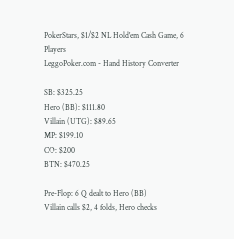PokerStars, $1/$2 NL Hold'em Cash Game, 6 Players
LeggoPoker.com - Hand History Converter

SB: $325.25
Hero (BB): $111.80
Villain (UTG): $89.65
MP: $199.10
CO: $200
BTN: $470.25

Pre-Flop: 6 Q dealt to Hero (BB)
Villain calls $2, 4 folds, Hero checks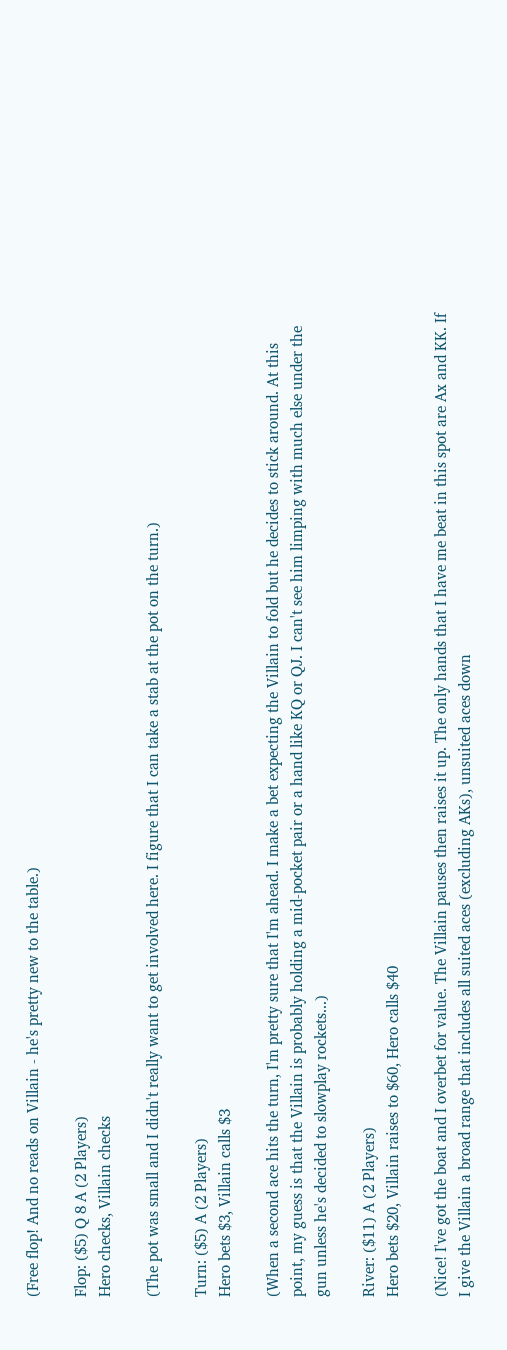(Free flop! And no reads on Villain - he's pretty new to the table.)

Flop: ($5) Q 8 A (2 Players)
Hero checks, Villain checks

(The pot was small and I didn't really want to get involved here. I figure that I can take a stab at the pot on the turn.)

Turn: ($5) A (2 Players)
Hero bets $3, Villain calls $3

(When a second ace hits the turn, I'm pretty sure that I'm ahead. I make a bet expecting the Villain to fold but he decides to stick around. At this point, my guess is that the Villain is probably holding a mid-pocket pair or a hand like KQ or QJ. I can't see him limping with much else under the gun unless he's decided to slowplay rockets...)

River: ($11) A (2 Players)
Hero bets $20, Villain raises to $60, Hero calls $40

(Nice! I've got the boat and I overbet for value. The Villain pauses then raises it up. The only hands that I have me beat in this spot are Ax and KK. If I give the Villain a broad range that includes all suited aces (excluding AKs), unsuited aces down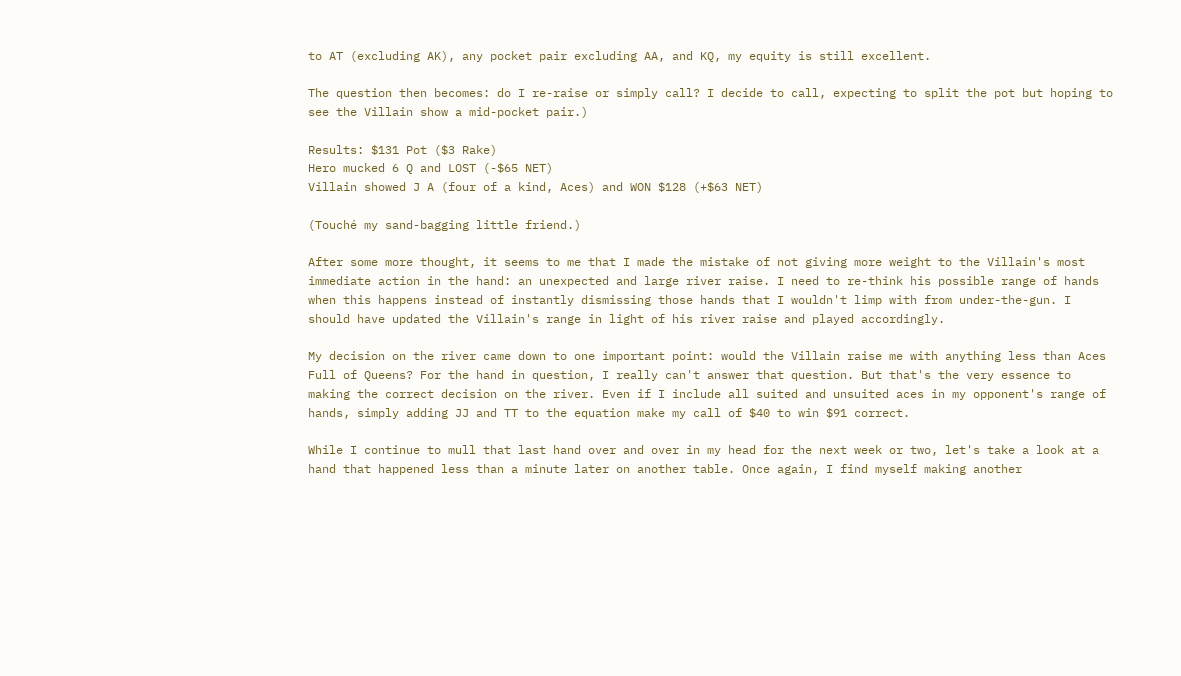to AT (excluding AK), any pocket pair excluding AA, and KQ, my equity is still excellent.

The question then becomes: do I re-raise or simply call? I decide to call, expecting to split the pot but hoping to see the Villain show a mid-pocket pair.)

Results: $131 Pot ($3 Rake)
Hero mucked 6 Q and LOST (-$65 NET)
Villain showed J A (four of a kind, Aces) and WON $128 (+$63 NET)

(Touché my sand-bagging little friend.)

After some more thought, it seems to me that I made the mistake of not giving more weight to the Villain's most immediate action in the hand: an unexpected and large river raise. I need to re-think his possible range of hands when this happens instead of instantly dismissing those hands that I wouldn't limp with from under-the-gun. I should have updated the Villain's range in light of his river raise and played accordingly.

My decision on the river came down to one important point: would the Villain raise me with anything less than Aces Full of Queens? For the hand in question, I really can't answer that question. But that's the very essence to making the correct decision on the river. Even if I include all suited and unsuited aces in my opponent's range of hands, simply adding JJ and TT to the equation make my call of $40 to win $91 correct.

While I continue to mull that last hand over and over in my head for the next week or two, let's take a look at a hand that happened less than a minute later on another table. Once again, I find myself making another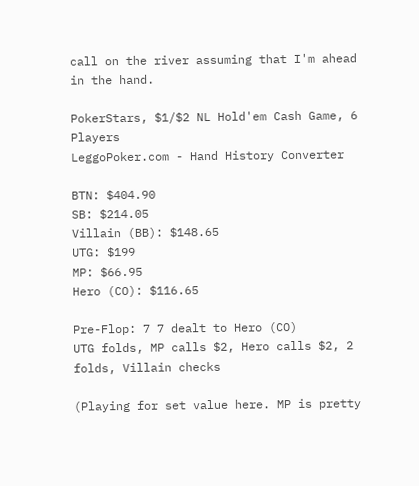call on the river assuming that I'm ahead in the hand.

PokerStars, $1/$2 NL Hold'em Cash Game, 6 Players
LeggoPoker.com - Hand History Converter

BTN: $404.90
SB: $214.05
Villain (BB): $148.65
UTG: $199
MP: $66.95
Hero (CO): $116.65

Pre-Flop: 7 7 dealt to Hero (CO)
UTG folds, MP calls $2, Hero calls $2, 2 folds, Villain checks

(Playing for set value here. MP is pretty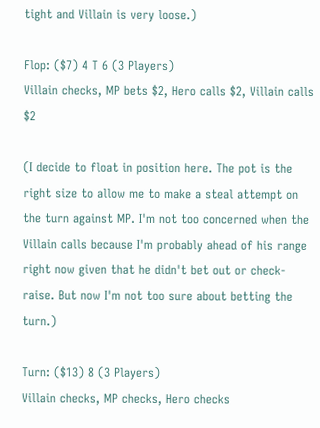tight and Villain is very loose.)

Flop: ($7) 4 T 6 (3 Players)
Villain checks, MP bets $2, Hero calls $2, Villain calls $2

(I decide to float in position here. The pot is the right size to allow me to make a steal attempt on the turn against MP. I'm not too concerned when the Villain calls because I'm probably ahead of his range right now given that he didn't bet out or check-raise. But now I'm not too sure about betting the turn.)

Turn: ($13) 8 (3 Players)
Villain checks, MP checks, Hero checks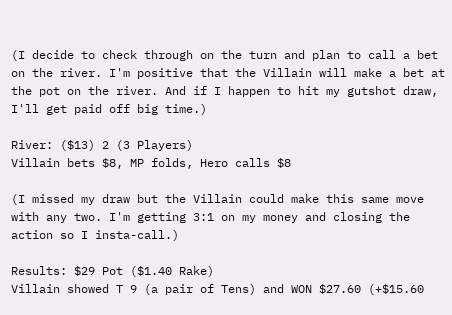(I decide to check through on the turn and plan to call a bet on the river. I'm positive that the Villain will make a bet at the pot on the river. And if I happen to hit my gutshot draw, I'll get paid off big time.)

River: ($13) 2 (3 Players)
Villain bets $8, MP folds, Hero calls $8

(I missed my draw but the Villain could make this same move with any two. I'm getting 3:1 on my money and closing the action so I insta-call.)

Results: $29 Pot ($1.40 Rake)
Villain showed T 9 (a pair of Tens) and WON $27.60 (+$15.60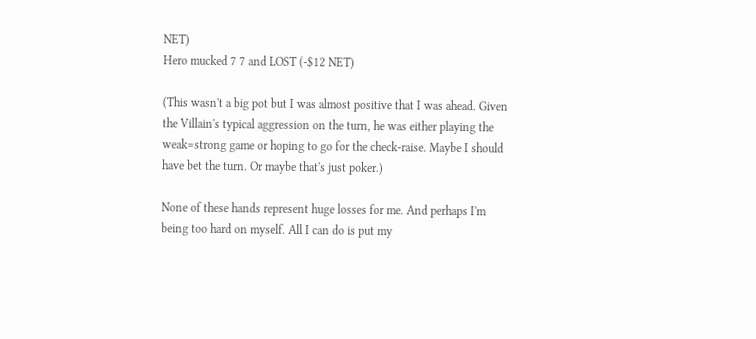NET)
Hero mucked 7 7 and LOST (-$12 NET)

(This wasn't a big pot but I was almost positive that I was ahead. Given the Villain's typical aggression on the turn, he was either playing the weak=strong game or hoping to go for the check-raise. Maybe I should have bet the turn. Or maybe that's just poker.)

None of these hands represent huge losses for me. And perhaps I'm being too hard on myself. All I can do is put my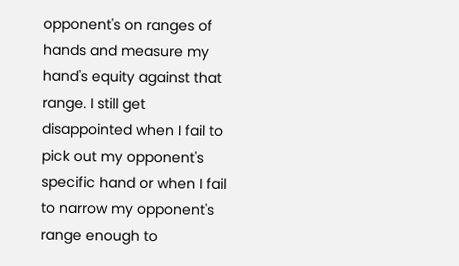opponent's on ranges of hands and measure my hand's equity against that range. I still get disappointed when I fail to pick out my opponent's specific hand or when I fail to narrow my opponent's range enough to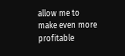allow me to make even more profitable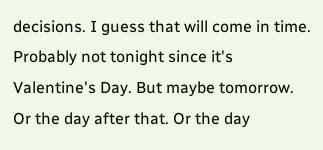decisions. I guess that will come in time. Probably not tonight since it's Valentine's Day. But maybe tomorrow. Or the day after that. Or the day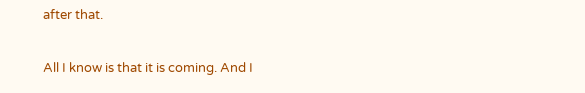after that.

All I know is that it is coming. And I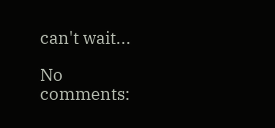can't wait...

No comments: